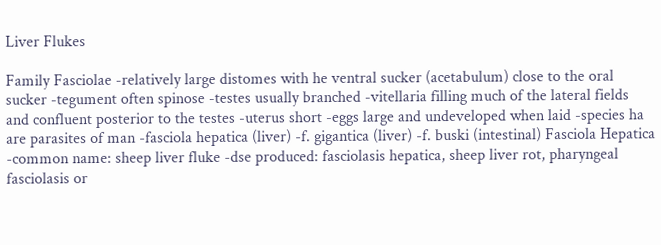Liver Flukes

Family Fasciolae -relatively large distomes with he ventral sucker (acetabulum) close to the oral sucker -tegument often spinose -testes usually branched -vitellaria filling much of the lateral fields and confluent posterior to the testes -uterus short -eggs large and undeveloped when laid -species ha are parasites of man -fasciola hepatica (liver) -f. gigantica (liver) -f. buski (intestinal) Fasciola Hepatica -common name: sheep liver fluke -dse produced: fasciolasis hepatica, sheep liver rot, pharyngeal fasciolasis or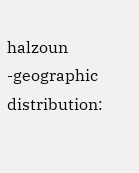halzoun -geographic distribution: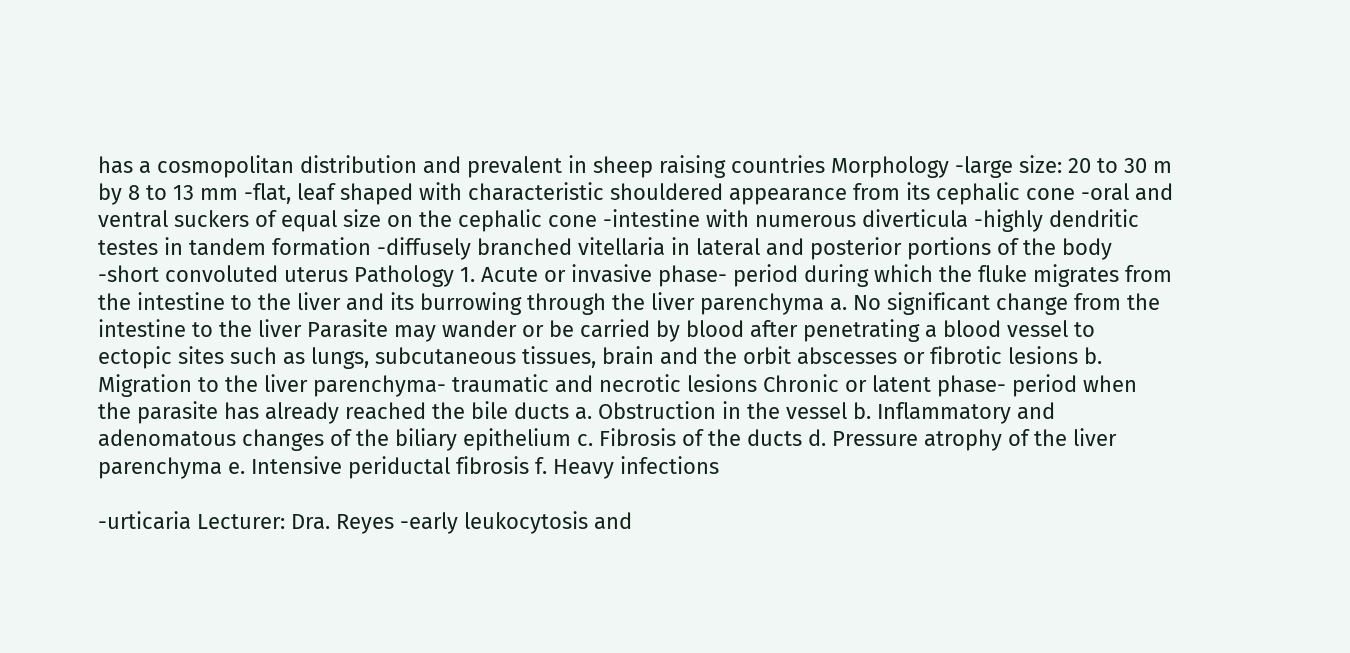has a cosmopolitan distribution and prevalent in sheep raising countries Morphology -large size: 20 to 30 m by 8 to 13 mm -flat, leaf shaped with characteristic shouldered appearance from its cephalic cone -oral and ventral suckers of equal size on the cephalic cone -intestine with numerous diverticula -highly dendritic testes in tandem formation -diffusely branched vitellaria in lateral and posterior portions of the body -short convoluted uterus Pathology 1. Acute or invasive phase- period during which the fluke migrates from the intestine to the liver and its burrowing through the liver parenchyma a. No significant change from the intestine to the liver Parasite may wander or be carried by blood after penetrating a blood vessel to ectopic sites such as lungs, subcutaneous tissues, brain and the orbit abscesses or fibrotic lesions b. Migration to the liver parenchyma- traumatic and necrotic lesions Chronic or latent phase- period when the parasite has already reached the bile ducts a. Obstruction in the vessel b. Inflammatory and adenomatous changes of the biliary epithelium c. Fibrosis of the ducts d. Pressure atrophy of the liver parenchyma e. Intensive periductal fibrosis f. Heavy infections

-urticaria Lecturer: Dra. Reyes -early leukocytosis and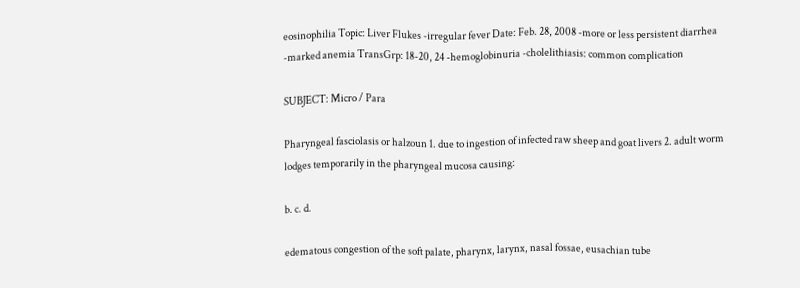eosinophilia Topic: Liver Flukes -irregular fever Date: Feb. 28, 2008 -more or less persistent diarrhea -marked anemia TransGrp: 18-20, 24 -hemoglobinuria -cholelithiasis: common complication

SUBJECT: Micro / Para

Pharyngeal fasciolasis or halzoun 1. due to ingestion of infected raw sheep and goat livers 2. adult worm lodges temporarily in the pharyngeal mucosa causing:

b. c. d.

edematous congestion of the soft palate, pharynx, larynx, nasal fossae, eusachian tube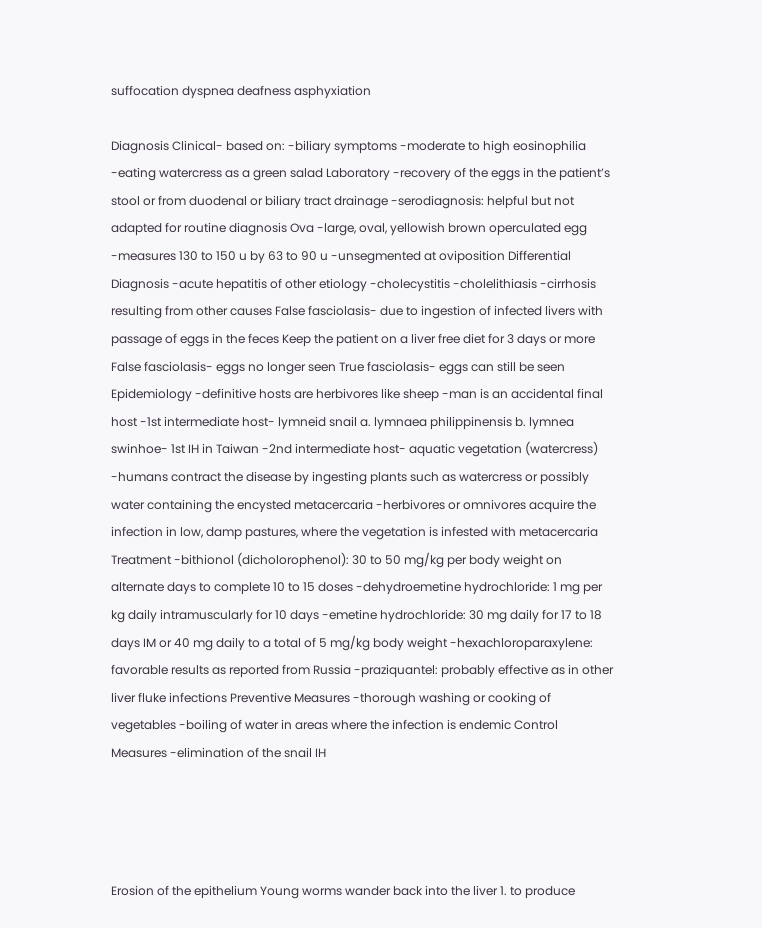suffocation dyspnea deafness asphyxiation

Diagnosis Clinical- based on: -biliary symptoms -moderate to high eosinophilia -eating watercress as a green salad Laboratory -recovery of the eggs in the patient’s stool or from duodenal or biliary tract drainage -serodiagnosis: helpful but not adapted for routine diagnosis Ova -large, oval, yellowish brown operculated egg -measures 130 to 150 u by 63 to 90 u -unsegmented at oviposition Differential Diagnosis -acute hepatitis of other etiology -cholecystitis -cholelithiasis -cirrhosis resulting from other causes False fasciolasis- due to ingestion of infected livers with passage of eggs in the feces Keep the patient on a liver free diet for 3 days or more False fasciolasis- eggs no longer seen True fasciolasis- eggs can still be seen Epidemiology -definitive hosts are herbivores like sheep -man is an accidental final host -1st intermediate host- lymneid snail a. lymnaea philippinensis b. lymnea swinhoe- 1st IH in Taiwan -2nd intermediate host- aquatic vegetation (watercress) -humans contract the disease by ingesting plants such as watercress or possibly water containing the encysted metacercaria -herbivores or omnivores acquire the infection in low, damp pastures, where the vegetation is infested with metacercaria Treatment -bithionol (dicholorophenol): 30 to 50 mg/kg per body weight on alternate days to complete 10 to 15 doses -dehydroemetine hydrochloride: 1 mg per kg daily intramuscularly for 10 days -emetine hydrochloride: 30 mg daily for 17 to 18 days IM or 40 mg daily to a total of 5 mg/kg body weight -hexachloroparaxylene: favorable results as reported from Russia -praziquantel: probably effective as in other liver fluke infections Preventive Measures -thorough washing or cooking of vegetables -boiling of water in areas where the infection is endemic Control Measures -elimination of the snail IH




Erosion of the epithelium Young worms wander back into the liver 1. to produce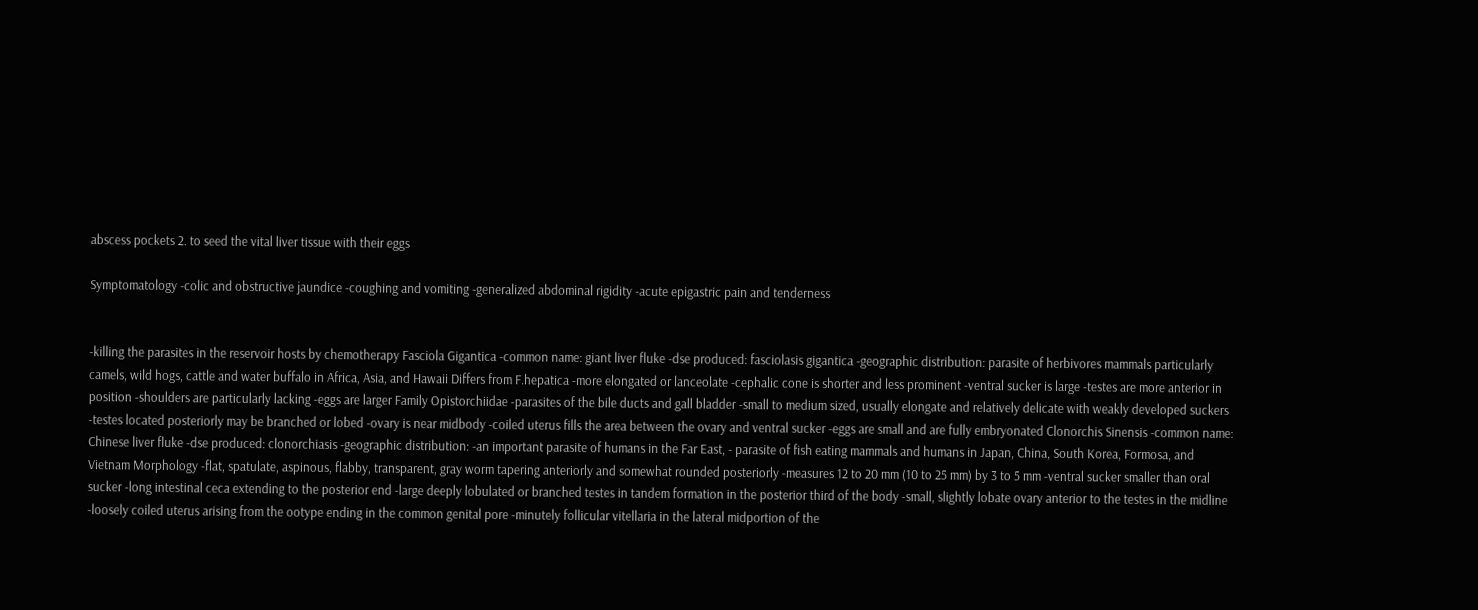abscess pockets 2. to seed the vital liver tissue with their eggs

Symptomatology -colic and obstructive jaundice -coughing and vomiting -generalized abdominal rigidity -acute epigastric pain and tenderness


-killing the parasites in the reservoir hosts by chemotherapy Fasciola Gigantica -common name: giant liver fluke -dse produced: fasciolasis gigantica -geographic distribution: parasite of herbivores mammals particularly camels, wild hogs, cattle and water buffalo in Africa, Asia, and Hawaii Differs from F.hepatica -more elongated or lanceolate -cephalic cone is shorter and less prominent -ventral sucker is large -testes are more anterior in position -shoulders are particularly lacking -eggs are larger Family Opistorchiidae -parasites of the bile ducts and gall bladder -small to medium sized, usually elongate and relatively delicate with weakly developed suckers -testes located posteriorly may be branched or lobed -ovary is near midbody -coiled uterus fills the area between the ovary and ventral sucker -eggs are small and are fully embryonated Clonorchis Sinensis -common name: Chinese liver fluke -dse produced: clonorchiasis -geographic distribution: -an important parasite of humans in the Far East, - parasite of fish eating mammals and humans in Japan, China, South Korea, Formosa, and Vietnam Morphology -flat, spatulate, aspinous, flabby, transparent, gray worm tapering anteriorly and somewhat rounded posteriorly -measures 12 to 20 mm (10 to 25 mm) by 3 to 5 mm -ventral sucker smaller than oral sucker -long intestinal ceca extending to the posterior end -large deeply lobulated or branched testes in tandem formation in the posterior third of the body -small, slightly lobate ovary anterior to the testes in the midline -loosely coiled uterus arising from the ootype ending in the common genital pore -minutely follicular vitellaria in the lateral midportion of the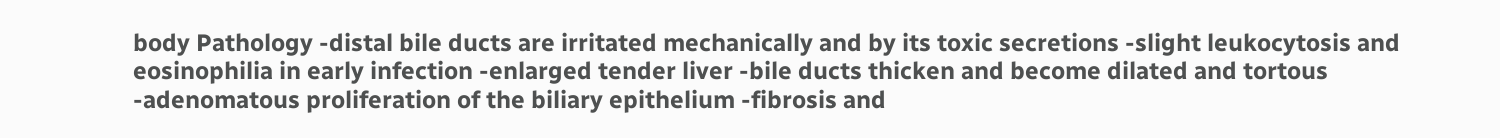body Pathology -distal bile ducts are irritated mechanically and by its toxic secretions -slight leukocytosis and eosinophilia in early infection -enlarged tender liver -bile ducts thicken and become dilated and tortous -adenomatous proliferation of the biliary epithelium -fibrosis and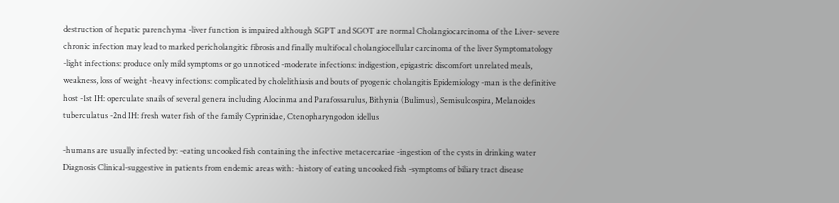destruction of hepatic parenchyma -liver function is impaired although SGPT and SGOT are normal Cholangiocarcinoma of the Liver- severe chronic infection may lead to marked pericholangitic fibrosis and finally multifocal cholangiocellular carcinoma of the liver Symptomatology -light infections: produce only mild symptoms or go unnoticed -moderate infections: indigestion, epigastric discomfort unrelated meals, weakness, loss of weight -heavy infections: complicated by cholelithiasis and bouts of pyogenic cholangitis Epidemiology -man is the definitive host -1st IH: operculate snails of several genera including Alocinma and Parafossarulus, Bithynia (Bulimus), Semisulcospira, Melanoides tuberculatus -2nd IH: fresh water fish of the family Cyprinidae, Ctenopharyngodon idellus

-humans are usually infected by: -eating uncooked fish containing the infective metacercariae -ingestion of the cysts in drinking water Diagnosis Clinical-suggestive in patients from endemic areas with: -history of eating uncooked fish -symptoms of biliary tract disease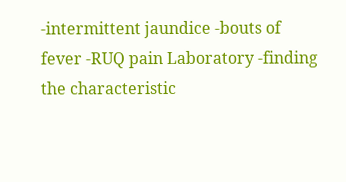-intermittent jaundice -bouts of fever -RUQ pain Laboratory -finding the characteristic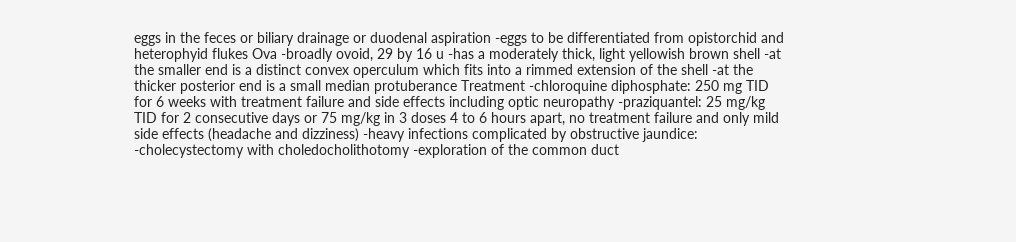eggs in the feces or biliary drainage or duodenal aspiration -eggs to be differentiated from opistorchid and heterophyid flukes Ova -broadly ovoid, 29 by 16 u -has a moderately thick, light yellowish brown shell -at the smaller end is a distinct convex operculum which fits into a rimmed extension of the shell -at the thicker posterior end is a small median protuberance Treatment -chloroquine diphosphate: 250 mg TID for 6 weeks with treatment failure and side effects including optic neuropathy -praziquantel: 25 mg/kg TID for 2 consecutive days or 75 mg/kg in 3 doses 4 to 6 hours apart, no treatment failure and only mild side effects (headache and dizziness) -heavy infections complicated by obstructive jaundice: -cholecystectomy with choledocholithotomy -exploration of the common duct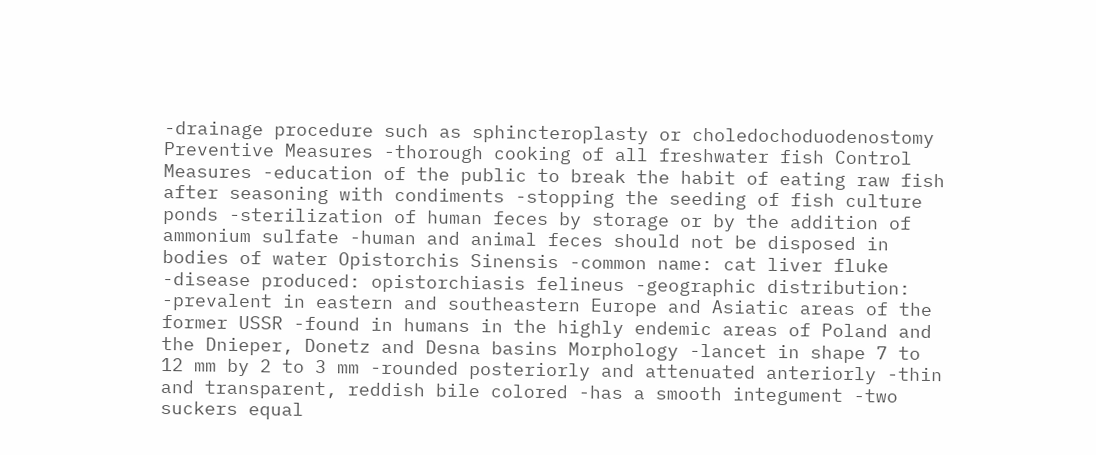-drainage procedure such as sphincteroplasty or choledochoduodenostomy Preventive Measures -thorough cooking of all freshwater fish Control Measures -education of the public to break the habit of eating raw fish after seasoning with condiments -stopping the seeding of fish culture ponds -sterilization of human feces by storage or by the addition of ammonium sulfate -human and animal feces should not be disposed in bodies of water Opistorchis Sinensis -common name: cat liver fluke -disease produced: opistorchiasis felineus -geographic distribution: -prevalent in eastern and southeastern Europe and Asiatic areas of the former USSR -found in humans in the highly endemic areas of Poland and the Dnieper, Donetz and Desna basins Morphology -lancet in shape 7 to 12 mm by 2 to 3 mm -rounded posteriorly and attenuated anteriorly -thin and transparent, reddish bile colored -has a smooth integument -two suckers equal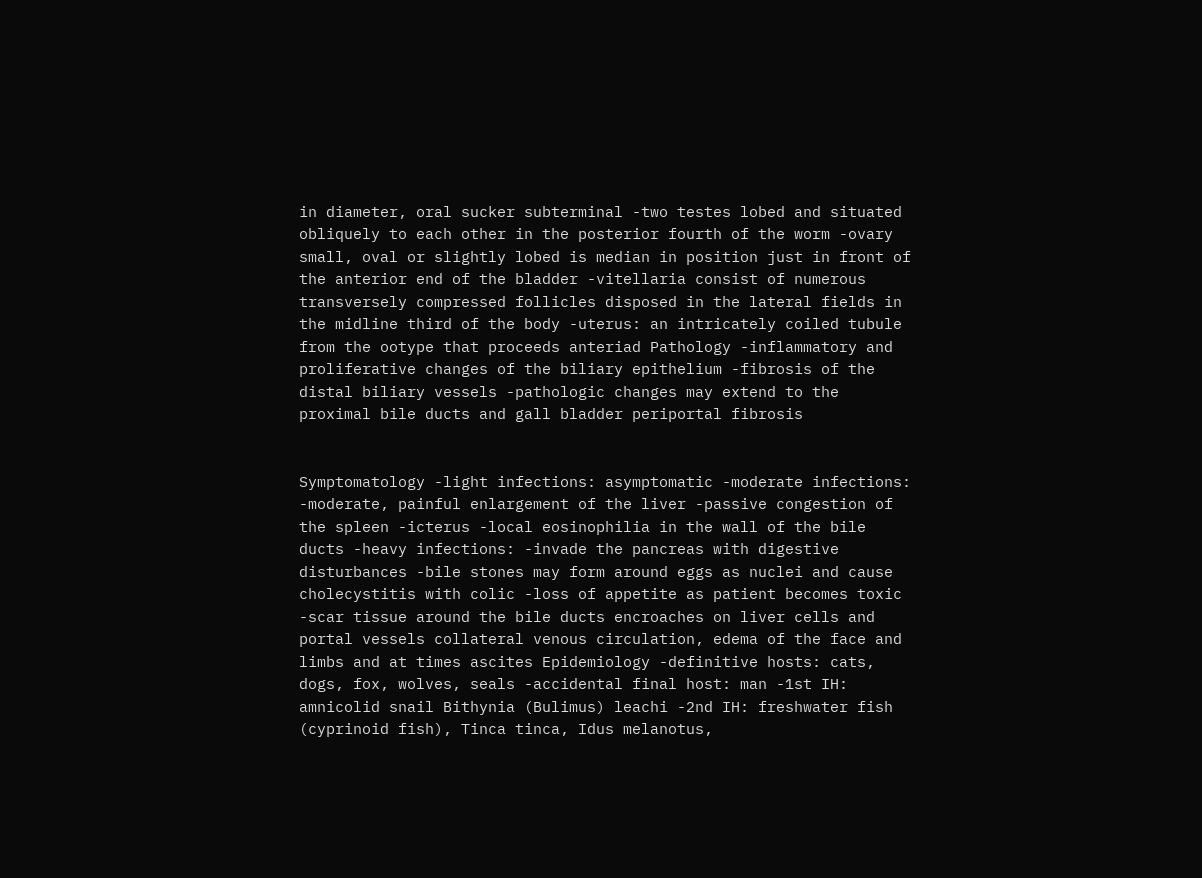in diameter, oral sucker subterminal -two testes lobed and situated obliquely to each other in the posterior fourth of the worm -ovary small, oval or slightly lobed is median in position just in front of the anterior end of the bladder -vitellaria consist of numerous transversely compressed follicles disposed in the lateral fields in the midline third of the body -uterus: an intricately coiled tubule from the ootype that proceeds anteriad Pathology -inflammatory and proliferative changes of the biliary epithelium -fibrosis of the distal biliary vessels -pathologic changes may extend to the proximal bile ducts and gall bladder periportal fibrosis


Symptomatology -light infections: asymptomatic -moderate infections: -moderate, painful enlargement of the liver -passive congestion of the spleen -icterus -local eosinophilia in the wall of the bile ducts -heavy infections: -invade the pancreas with digestive disturbances -bile stones may form around eggs as nuclei and cause cholecystitis with colic -loss of appetite as patient becomes toxic -scar tissue around the bile ducts encroaches on liver cells and portal vessels collateral venous circulation, edema of the face and limbs and at times ascites Epidemiology -definitive hosts: cats, dogs, fox, wolves, seals -accidental final host: man -1st IH: amnicolid snail Bithynia (Bulimus) leachi -2nd IH: freshwater fish (cyprinoid fish), Tinca tinca, Idus melanotus,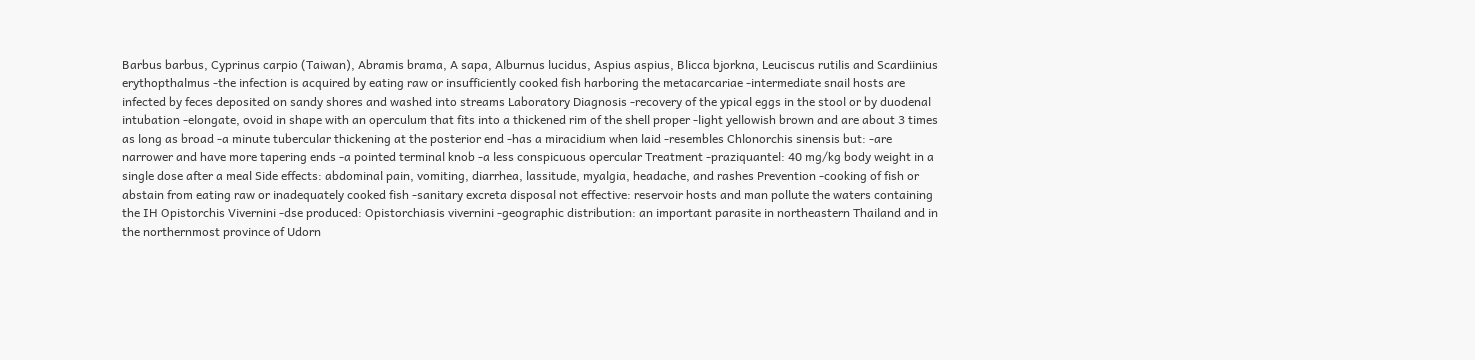Barbus barbus, Cyprinus carpio (Taiwan), Abramis brama, A sapa, Alburnus lucidus, Aspius aspius, Blicca bjorkna, Leuciscus rutilis and Scardiinius erythopthalmus -the infection is acquired by eating raw or insufficiently cooked fish harboring the metacarcariae -intermediate snail hosts are infected by feces deposited on sandy shores and washed into streams Laboratory Diagnosis -recovery of the ypical eggs in the stool or by duodenal intubation -elongate, ovoid in shape with an operculum that fits into a thickened rim of the shell proper -light yellowish brown and are about 3 times as long as broad -a minute tubercular thickening at the posterior end -has a miracidium when laid -resembles Chlonorchis sinensis but: -are narrower and have more tapering ends -a pointed terminal knob -a less conspicuous opercular Treatment -praziquantel: 40 mg/kg body weight in a single dose after a meal Side effects: abdominal pain, vomiting, diarrhea, lassitude, myalgia, headache, and rashes Prevention -cooking of fish or abstain from eating raw or inadequately cooked fish -sanitary excreta disposal not effective: reservoir hosts and man pollute the waters containing the IH Opistorchis Vivernini -dse produced: Opistorchiasis vivernini -geographic distribution: an important parasite in northeastern Thailand and in the northernmost province of Udorn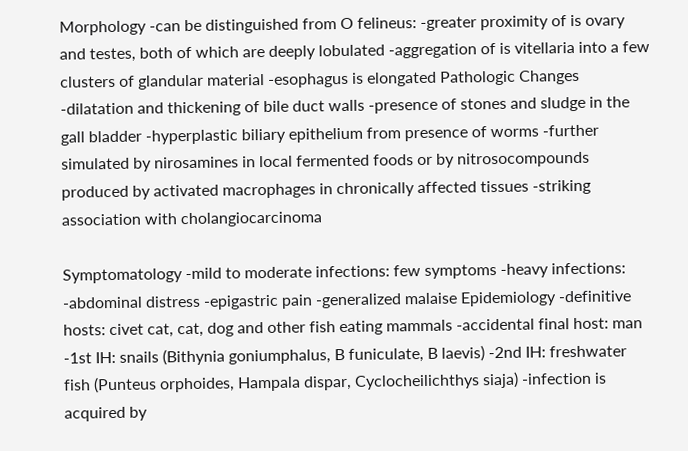Morphology -can be distinguished from O felineus: -greater proximity of is ovary and testes, both of which are deeply lobulated -aggregation of is vitellaria into a few clusters of glandular material -esophagus is elongated Pathologic Changes -dilatation and thickening of bile duct walls -presence of stones and sludge in the gall bladder -hyperplastic biliary epithelium from presence of worms -further simulated by nirosamines in local fermented foods or by nitrosocompounds produced by activated macrophages in chronically affected tissues -striking association with cholangiocarcinoma

Symptomatology -mild to moderate infections: few symptoms -heavy infections: -abdominal distress -epigastric pain -generalized malaise Epidemiology -definitive hosts: civet cat, cat, dog and other fish eating mammals -accidental final host: man -1st IH: snails (Bithynia goniumphalus, B funiculate, B laevis) -2nd IH: freshwater fish (Punteus orphoides, Hampala dispar, Cyclocheilichthys siaja) -infection is acquired by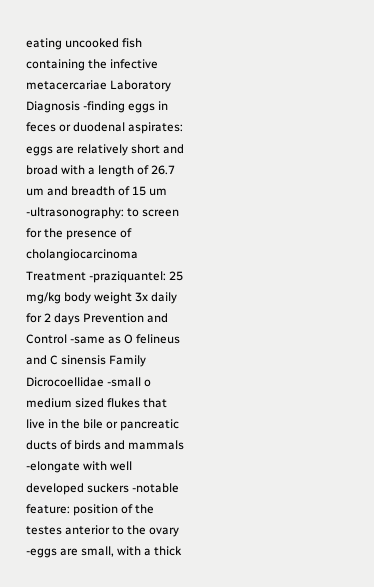eating uncooked fish containing the infective metacercariae Laboratory Diagnosis -finding eggs in feces or duodenal aspirates: eggs are relatively short and broad with a length of 26.7 um and breadth of 15 um -ultrasonography: to screen for the presence of cholangiocarcinoma Treatment -praziquantel: 25 mg/kg body weight 3x daily for 2 days Prevention and Control -same as O felineus and C sinensis Family Dicrocoellidae -small o medium sized flukes that live in the bile or pancreatic ducts of birds and mammals -elongate with well developed suckers -notable feature: position of the testes anterior to the ovary -eggs are small, with a thick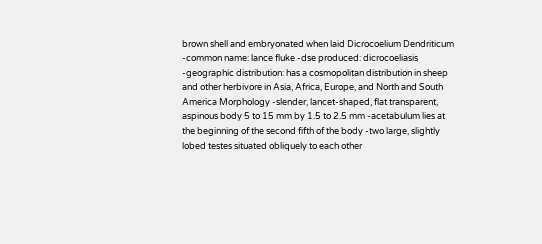brown shell and embryonated when laid Dicrocoelium Dendriticum -common name: lance fluke -dse produced: dicrocoeliasis -geographic distribution: has a cosmopolitan distribution in sheep and other herbivore in Asia, Africa, Europe, and North and South America Morphology -slender, lancet-shaped, flat transparent, aspinous body 5 to 15 mm by 1.5 to 2.5 mm -acetabulum lies at the beginning of the second fifth of the body -two large, slightly lobed testes situated obliquely to each other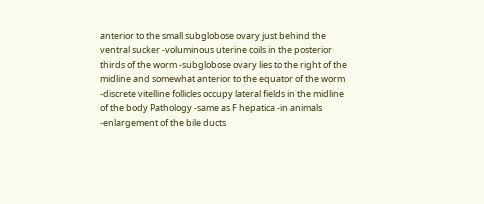anterior to the small subglobose ovary just behind the ventral sucker -voluminous uterine coils in the posterior thirds of the worm -subglobose ovary lies to the right of the midline and somewhat anterior to the equator of the worm -discrete vitelline follicles occupy lateral fields in the midline of the body Pathology -same as F hepatica -in animals -enlargement of the bile ducts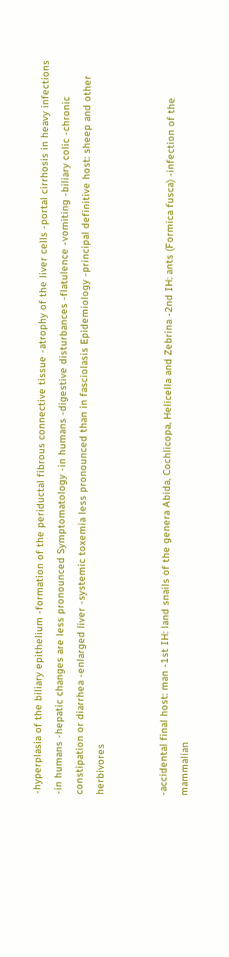-hyperplasia of the biliary epithelium -formation of the periductal fibrous connective tissue -atrophy of the liver cells -portal cirrhosis in heavy infections -in humans -hepatic changes are less pronounced Symptomatology -in humans -digestive disturbances -flatulence -vomiting -biliary colic -chronic constipation or diarrhea -enlarged liver -systemic toxemia less pronounced than in fasciolasis Epidemiology -principal definitive host: sheep and other herbivores


-accidental final host: man -1st IH: land snails of the genera Abida, Cochlicopa, Helicella and Zebrina -2nd IH: ants (Formica fusca) -infection of the mammalian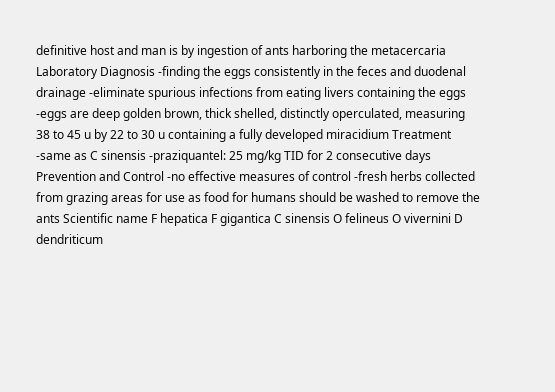definitive host and man is by ingestion of ants harboring the metacercaria Laboratory Diagnosis -finding the eggs consistently in the feces and duodenal drainage -eliminate spurious infections from eating livers containing the eggs -eggs are deep golden brown, thick shelled, distinctly operculated, measuring 38 to 45 u by 22 to 30 u containing a fully developed miracidium Treatment -same as C sinensis -praziquantel: 25 mg/kg TID for 2 consecutive days Prevention and Control -no effective measures of control -fresh herbs collected from grazing areas for use as food for humans should be washed to remove the ants Scientific name F hepatica F gigantica C sinensis O felineus O vivernini D dendriticum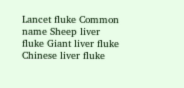Lancet fluke Common name Sheep liver fluke Giant liver fluke Chinese liver fluke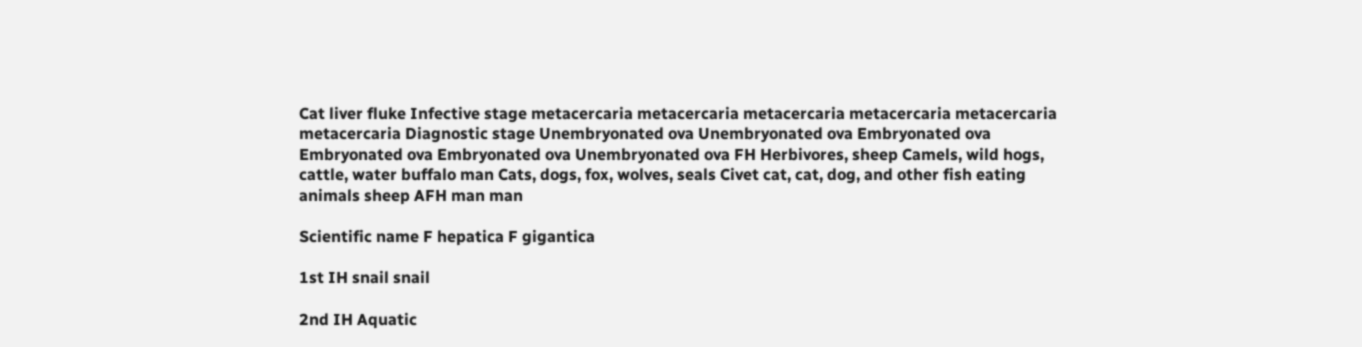Cat liver fluke Infective stage metacercaria metacercaria metacercaria metacercaria metacercaria metacercaria Diagnostic stage Unembryonated ova Unembryonated ova Embryonated ova Embryonated ova Embryonated ova Unembryonated ova FH Herbivores, sheep Camels, wild hogs, cattle, water buffalo man Cats, dogs, fox, wolves, seals Civet cat, cat, dog, and other fish eating animals sheep AFH man man

Scientific name F hepatica F gigantica

1st IH snail snail

2nd IH Aquatic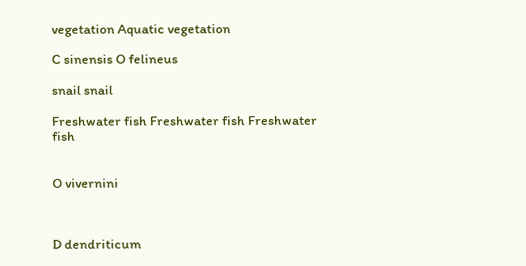vegetation Aquatic vegetation

C sinensis O felineus

snail snail

Freshwater fish Freshwater fish Freshwater fish


O vivernini



D dendriticum